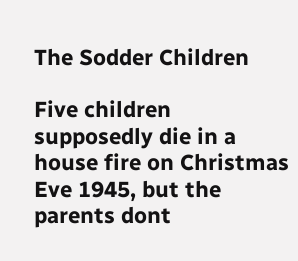The Sodder Children

Five children supposedly die in a house fire on Christmas Eve 1945, but the parents dont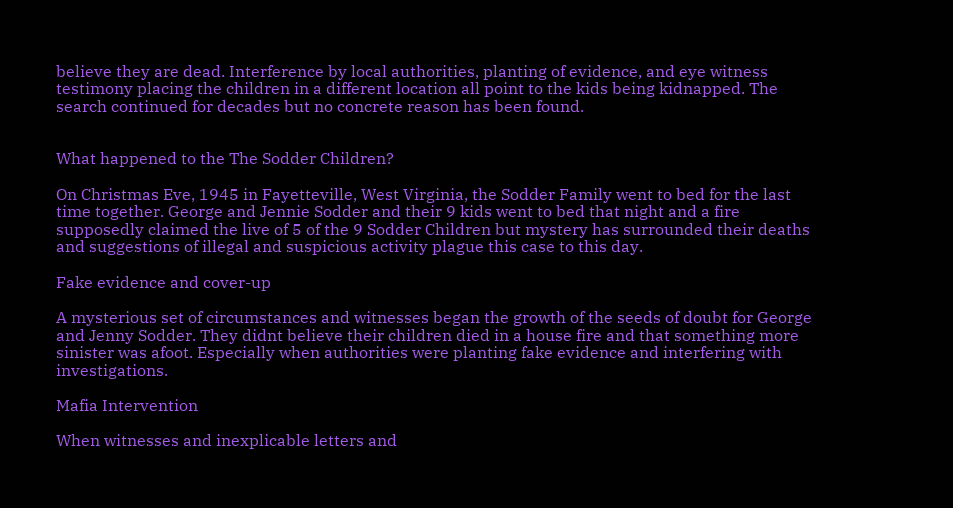believe they are dead. Interference by local authorities, planting of evidence, and eye witness testimony placing the children in a different location all point to the kids being kidnapped. The search continued for decades but no concrete reason has been found.


What happened to the The Sodder Children?

On Christmas Eve, 1945 in Fayetteville, West Virginia, the Sodder Family went to bed for the last time together. George and Jennie Sodder and their 9 kids went to bed that night and a fire supposedly claimed the live of 5 of the 9 Sodder Children but mystery has surrounded their deaths and suggestions of illegal and suspicious activity plague this case to this day.

Fake evidence and cover-up

A mysterious set of circumstances and witnesses began the growth of the seeds of doubt for George and Jenny Sodder. They didnt believe their children died in a house fire and that something more sinister was afoot. Especially when authorities were planting fake evidence and interfering with investigations.

Mafia Intervention

When witnesses and inexplicable letters and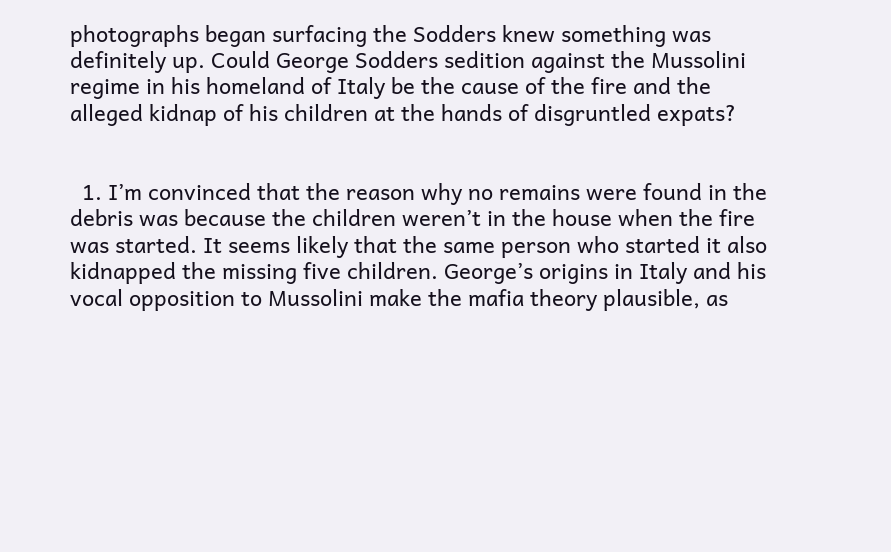photographs began surfacing the Sodders knew something was definitely up. Could George Sodders sedition against the Mussolini regime in his homeland of Italy be the cause of the fire and the alleged kidnap of his children at the hands of disgruntled expats?


  1. I’m convinced that the reason why no remains were found in the debris was because the children weren’t in the house when the fire was started. It seems likely that the same person who started it also kidnapped the missing five children. George’s origins in Italy and his vocal opposition to Mussolini make the mafia theory plausible, as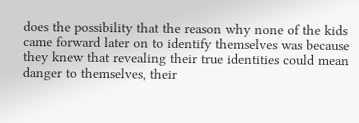does the possibility that the reason why none of the kids came forward later on to identify themselves was because they knew that revealing their true identities could mean danger to themselves, their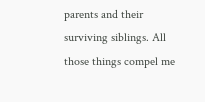parents and their surviving siblings. All those things compel me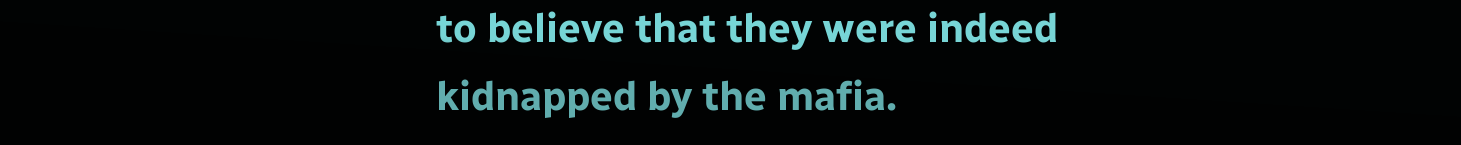to believe that they were indeed kidnapped by the mafia.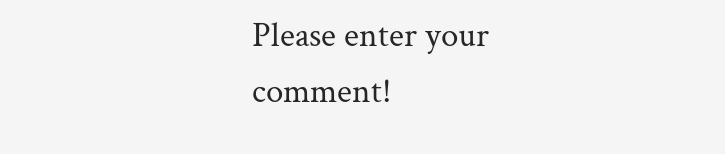Please enter your comment!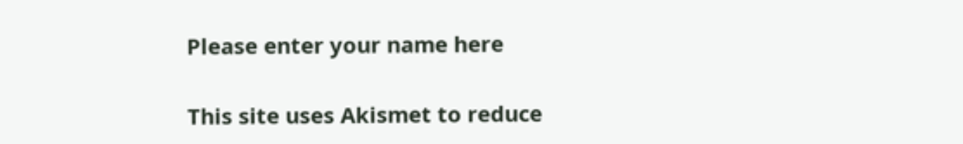Please enter your name here

This site uses Akismet to reduce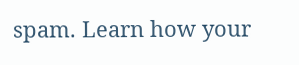spam. Learn how your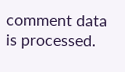comment data is processed.